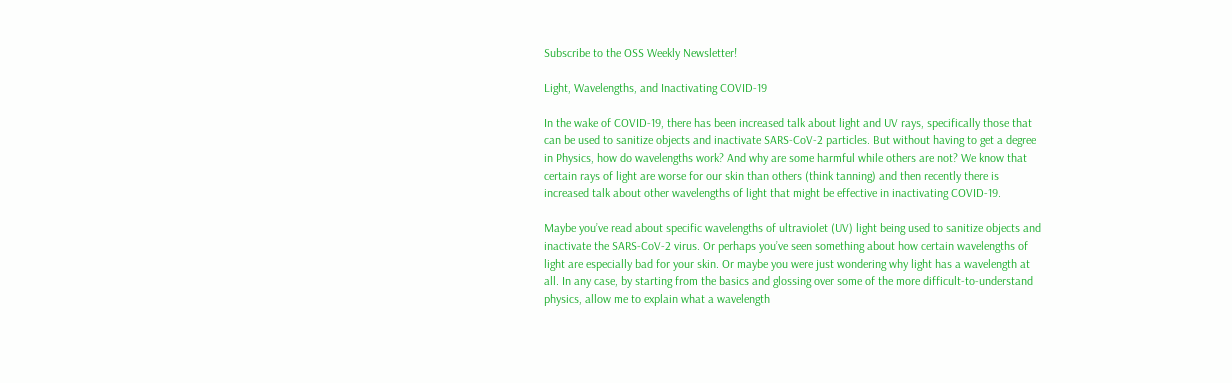Subscribe to the OSS Weekly Newsletter!

Light, Wavelengths, and Inactivating COVID-19

In the wake of COVID-19, there has been increased talk about light and UV rays, specifically those that can be used to sanitize objects and inactivate SARS-CoV-2 particles. But without having to get a degree in Physics, how do wavelengths work? And why are some harmful while others are not? We know that certain rays of light are worse for our skin than others (think tanning) and then recently there is increased talk about other wavelengths of light that might be effective in inactivating COVID-19.

Maybe you’ve read about specific wavelengths of ultraviolet (UV) light being used to sanitize objects and inactivate the SARS-CoV-2 virus. Or perhaps you’ve seen something about how certain wavelengths of light are especially bad for your skin. Or maybe you were just wondering why light has a wavelength at all. In any case, by starting from the basics and glossing over some of the more difficult-to-understand physics, allow me to explain what a wavelength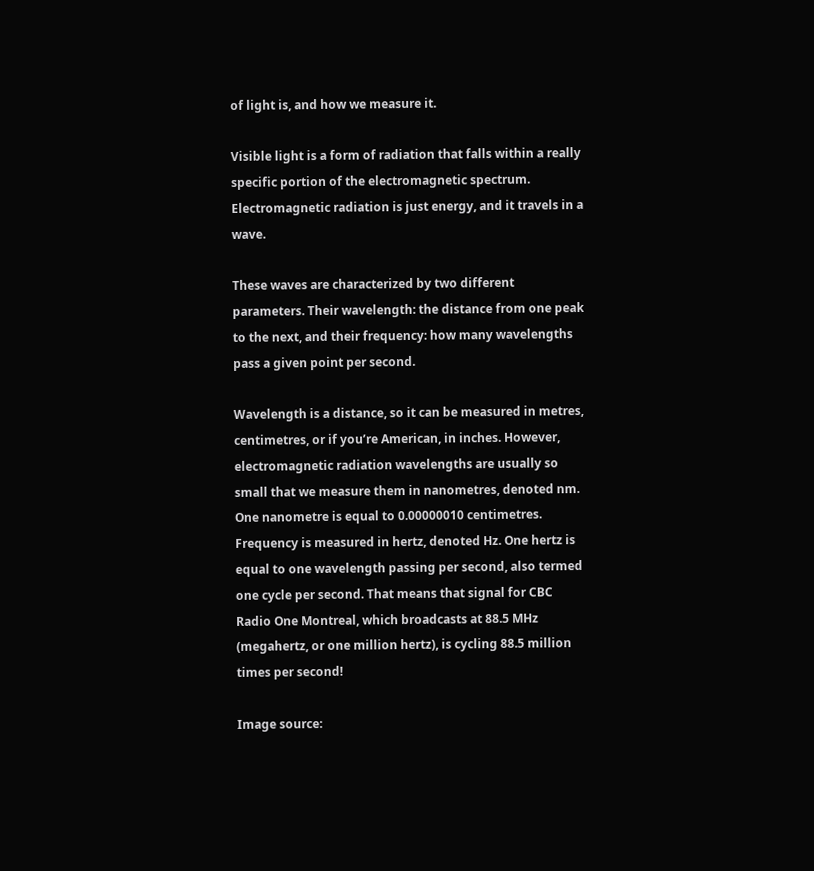of light is, and how we measure it.

Visible light is a form of radiation that falls within a really specific portion of the electromagnetic spectrum. Electromagnetic radiation is just energy, and it travels in a wave.

These waves are characterized by two different parameters. Their wavelength: the distance from one peak to the next, and their frequency: how many wavelengths pass a given point per second.

Wavelength is a distance, so it can be measured in metres, centimetres, or if you’re American, in inches. However, electromagnetic radiation wavelengths are usually so small that we measure them in nanometres, denoted nm. One nanometre is equal to 0.00000010 centimetres. Frequency is measured in hertz, denoted Hz. One hertz is equal to one wavelength passing per second, also termed one cycle per second. That means that signal for CBC Radio One Montreal, which broadcasts at 88.5 MHz (megahertz, or one million hertz), is cycling 88.5 million times per second!

Image source: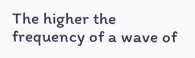The higher the frequency of a wave of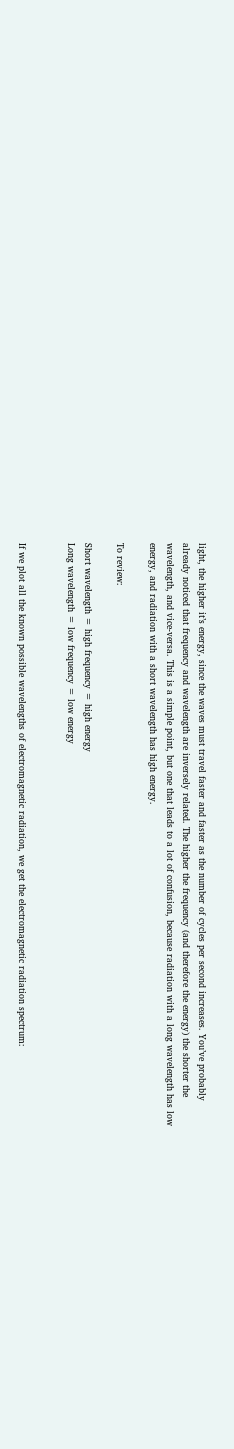light, the higher it’s energy, since the waves must travel faster and faster as the number of cycles per second increases. You’ve probably already noticed that frequency and wavelength are inversely related. The higher the frequency (and therefore the energy) the shorter the wavelength, and vice-versa. This is a simple point, but one that leads to a lot of confusion, because radiation with a long wavelength has low energy, and radiation with a short wavelength has high energy.

To review:

Short wavelength = high frequency = high energy
Long wavelength = low frequency = low energy


If we plot all the known possible wavelengths of electromagnetic radiation, we get the electromagnetic radiation spectrum: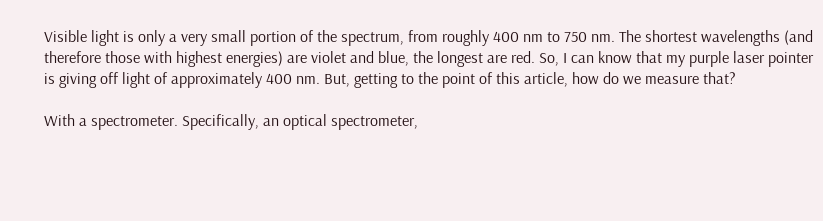Visible light is only a very small portion of the spectrum, from roughly 400 nm to 750 nm. The shortest wavelengths (and therefore those with highest energies) are violet and blue, the longest are red. So, I can know that my purple laser pointer is giving off light of approximately 400 nm. But, getting to the point of this article, how do we measure that?

With a spectrometer. Specifically, an optical spectrometer,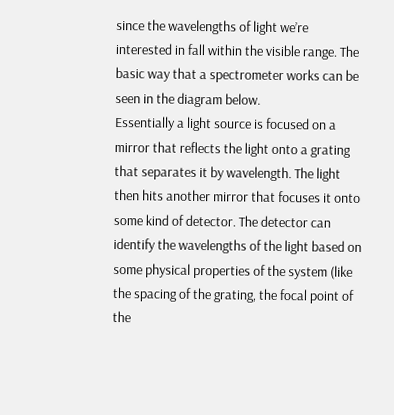since the wavelengths of light we’re interested in fall within the visible range. The basic way that a spectrometer works can be seen in the diagram below.
Essentially a light source is focused on a mirror that reflects the light onto a grating that separates it by wavelength. The light then hits another mirror that focuses it onto some kind of detector. The detector can identify the wavelengths of the light based on some physical properties of the system (like the spacing of the grating, the focal point of the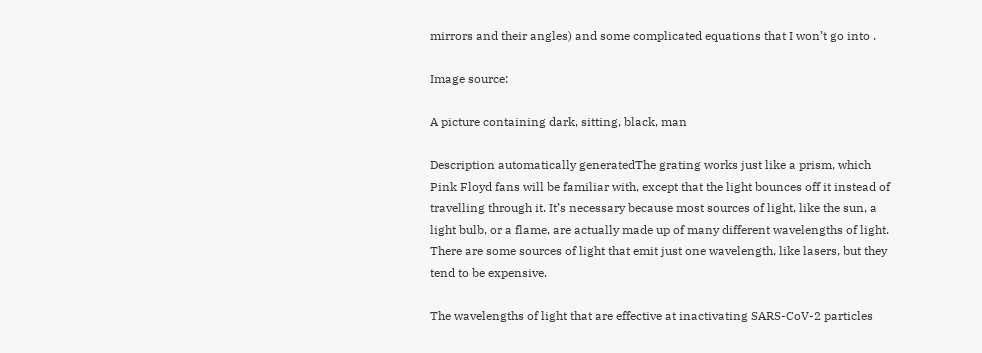mirrors and their angles) and some complicated equations that I won’t go into .

Image source:

A picture containing dark, sitting, black, man

Description automatically generatedThe grating works just like a prism, which Pink Floyd fans will be familiar with, except that the light bounces off it instead of travelling through it. It’s necessary because most sources of light, like the sun, a light bulb, or a flame, are actually made up of many different wavelengths of light. There are some sources of light that emit just one wavelength, like lasers, but they tend to be expensive.

The wavelengths of light that are effective at inactivating SARS-CoV-2 particles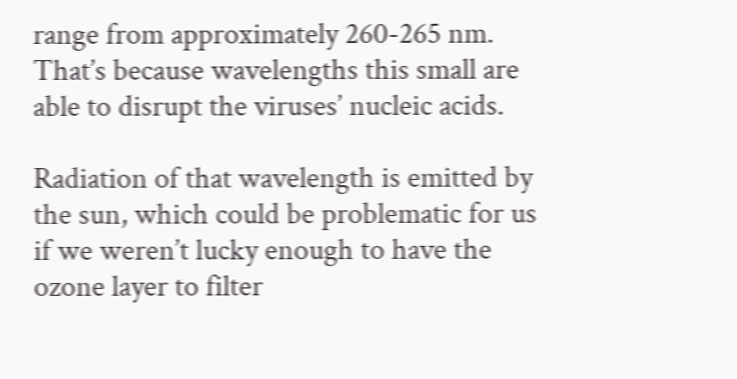range from approximately 260-265 nm. That’s because wavelengths this small are able to disrupt the viruses’ nucleic acids.

Radiation of that wavelength is emitted by the sun, which could be problematic for us if we weren’t lucky enough to have the ozone layer to filter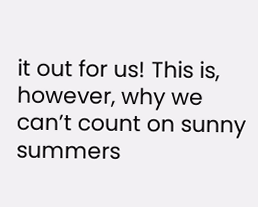it out for us! This is, however, why we can’t count on sunny summers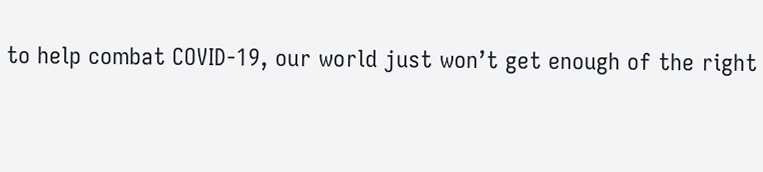to help combat COVID-19, our world just won’t get enough of the right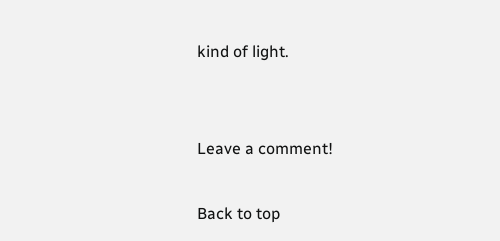kind of light.


Leave a comment!

Back to top